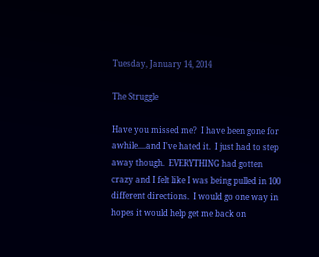Tuesday, January 14, 2014

The Struggle

Have you missed me?  I have been gone for awhile....and I've hated it.  I just had to step away though.  EVERYTHING had gotten crazy and I felt like I was being pulled in 100 different directions.  I would go one way in hopes it would help get me back on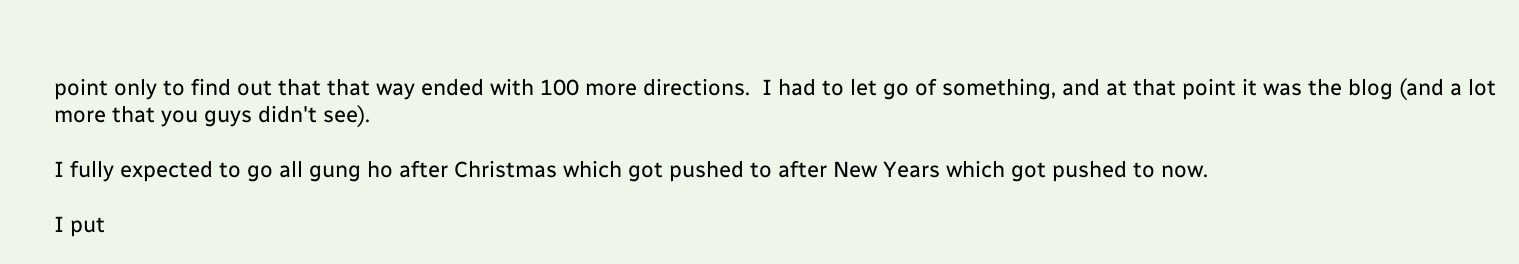point only to find out that that way ended with 100 more directions.  I had to let go of something, and at that point it was the blog (and a lot more that you guys didn't see).

I fully expected to go all gung ho after Christmas which got pushed to after New Years which got pushed to now.

I put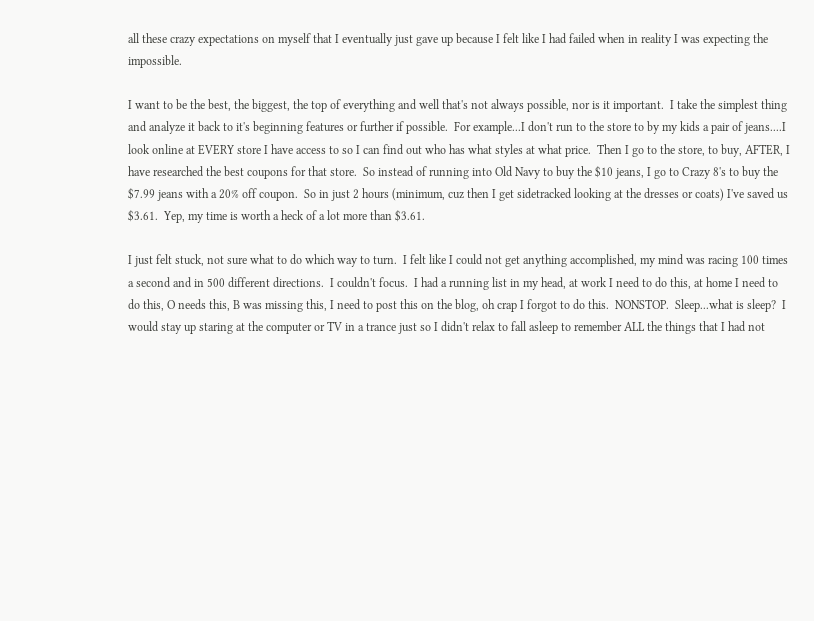all these crazy expectations on myself that I eventually just gave up because I felt like I had failed when in reality I was expecting the impossible.

I want to be the best, the biggest, the top of everything and well that's not always possible, nor is it important.  I take the simplest thing and analyze it back to it's beginning features or further if possible.  For example...I don't run to the store to by my kids a pair of jeans....I look online at EVERY store I have access to so I can find out who has what styles at what price.  Then I go to the store, to buy, AFTER, I have researched the best coupons for that store.  So instead of running into Old Navy to buy the $10 jeans, I go to Crazy 8's to buy the $7.99 jeans with a 20% off coupon.  So in just 2 hours (minimum, cuz then I get sidetracked looking at the dresses or coats) I've saved us $3.61.  Yep, my time is worth a heck of a lot more than $3.61.

I just felt stuck, not sure what to do which way to turn.  I felt like I could not get anything accomplished, my mind was racing 100 times a second and in 500 different directions.  I couldn't focus.  I had a running list in my head, at work I need to do this, at home I need to do this, O needs this, B was missing this, I need to post this on the blog, oh crap I forgot to do this.  NONSTOP.  Sleep...what is sleep?  I would stay up staring at the computer or TV in a trance just so I didn't relax to fall asleep to remember ALL the things that I had not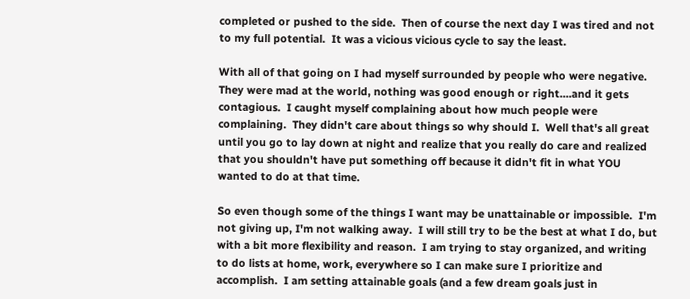completed or pushed to the side.  Then of course the next day I was tired and not to my full potential.  It was a vicious vicious cycle to say the least.

With all of that going on I had myself surrounded by people who were negative.  They were mad at the world, nothing was good enough or right....and it gets contagious.  I caught myself complaining about how much people were complaining.  They didn't care about things so why should I.  Well that's all great until you go to lay down at night and realize that you really do care and realized that you shouldn't have put something off because it didn't fit in what YOU wanted to do at that time.

So even though some of the things I want may be unattainable or impossible.  I'm not giving up, I'm not walking away.  I will still try to be the best at what I do, but with a bit more flexibility and reason.  I am trying to stay organized, and writing to do lists at home, work, everywhere so I can make sure I prioritize and accomplish.  I am setting attainable goals (and a few dream goals just in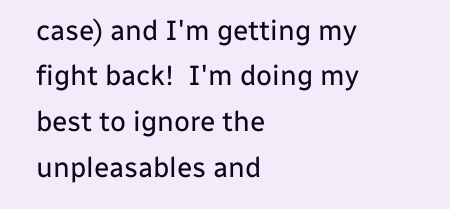case) and I'm getting my fight back!  I'm doing my best to ignore the unpleasables and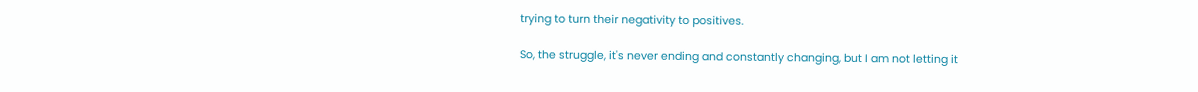trying to turn their negativity to positives.

So, the struggle, it's never ending and constantly changing, but I am not letting it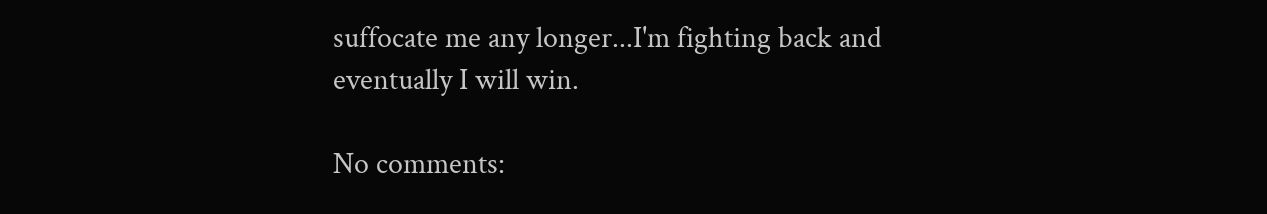suffocate me any longer...I'm fighting back and eventually I will win.

No comments: